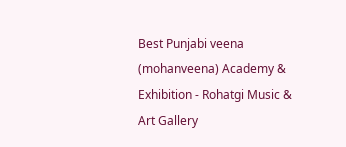Best Punjabi veena (mohanveena) Academy & Exhibition - Rohatgi Music & Art Gallery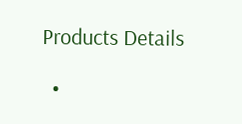Products Details

  •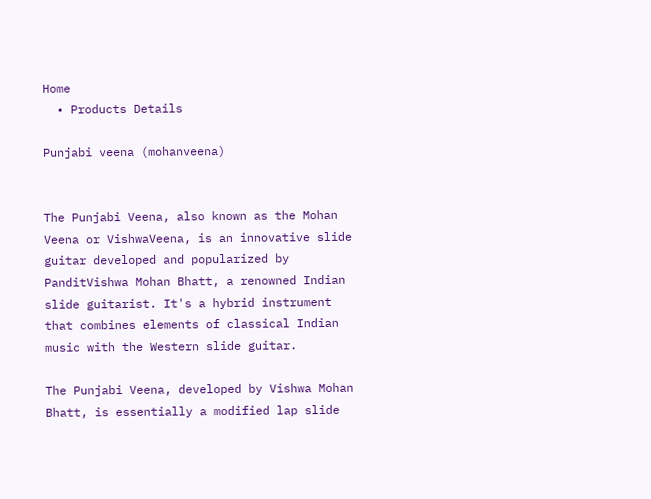Home
  • Products Details

Punjabi veena (mohanveena)


The Punjabi Veena, also known as the Mohan Veena or VishwaVeena, is an innovative slide guitar developed and popularized by PanditVishwa Mohan Bhatt, a renowned Indian slide guitarist. It's a hybrid instrument that combines elements of classical Indian music with the Western slide guitar.

The Punjabi Veena, developed by Vishwa Mohan Bhatt, is essentially a modified lap slide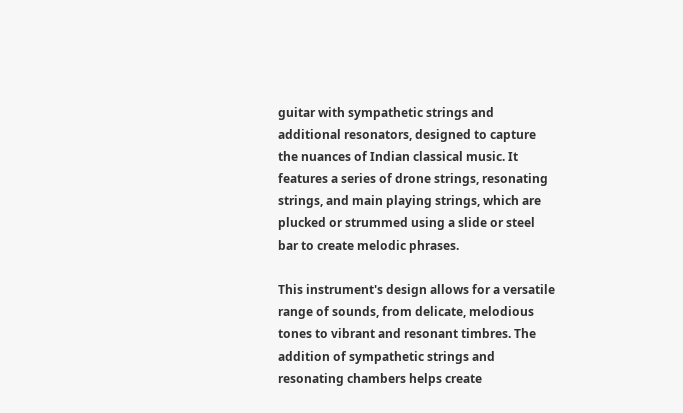guitar with sympathetic strings and additional resonators, designed to capture the nuances of Indian classical music. It features a series of drone strings, resonating strings, and main playing strings, which are plucked or strummed using a slide or steel bar to create melodic phrases.

This instrument's design allows for a versatile range of sounds, from delicate, melodious tones to vibrant and resonant timbres. The addition of sympathetic strings and resonating chambers helps create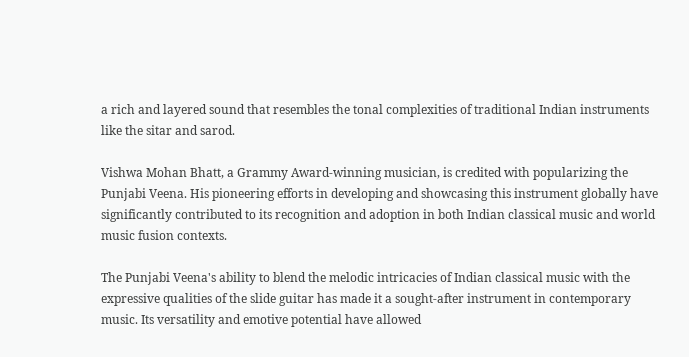a rich and layered sound that resembles the tonal complexities of traditional Indian instruments like the sitar and sarod.

Vishwa Mohan Bhatt, a Grammy Award-winning musician, is credited with popularizing the Punjabi Veena. His pioneering efforts in developing and showcasing this instrument globally have significantly contributed to its recognition and adoption in both Indian classical music and world music fusion contexts.

The Punjabi Veena's ability to blend the melodic intricacies of Indian classical music with the expressive qualities of the slide guitar has made it a sought-after instrument in contemporary music. Its versatility and emotive potential have allowed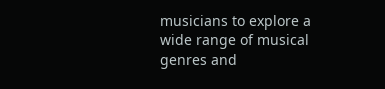musicians to explore a wide range of musical genres and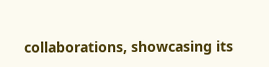collaborations, showcasing its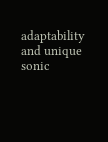adaptability and unique sonic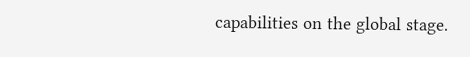capabilities on the global stage.